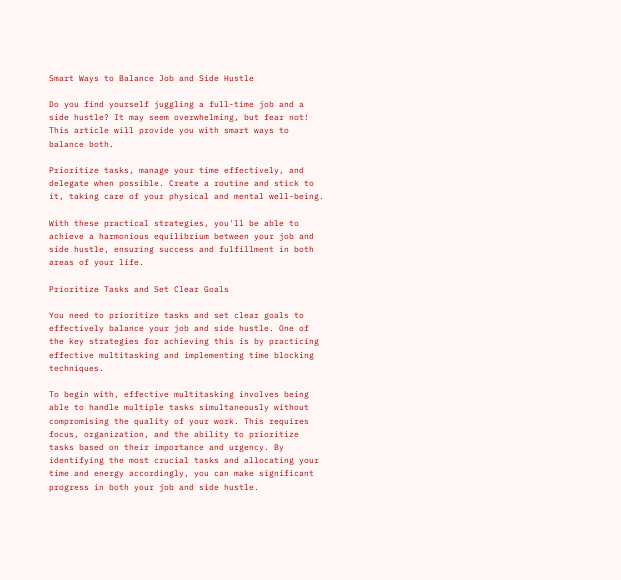Smart Ways to Balance Job and Side Hustle

Do you find yourself juggling a full-time job and a side hustle? It may seem overwhelming, but fear not! This article will provide you with smart ways to balance both.

Prioritize tasks, manage your time effectively, and delegate when possible. Create a routine and stick to it, taking care of your physical and mental well-being.

With these practical strategies, you'll be able to achieve a harmonious equilibrium between your job and side hustle, ensuring success and fulfillment in both areas of your life.

Prioritize Tasks and Set Clear Goals

You need to prioritize tasks and set clear goals to effectively balance your job and side hustle. One of the key strategies for achieving this is by practicing effective multitasking and implementing time blocking techniques.

To begin with, effective multitasking involves being able to handle multiple tasks simultaneously without compromising the quality of your work. This requires focus, organization, and the ability to prioritize tasks based on their importance and urgency. By identifying the most crucial tasks and allocating your time and energy accordingly, you can make significant progress in both your job and side hustle.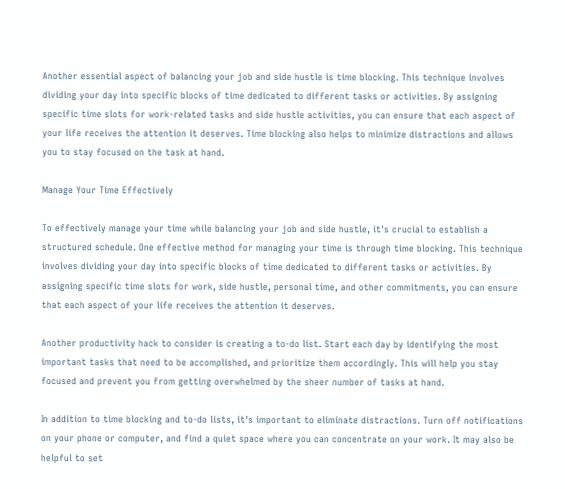Another essential aspect of balancing your job and side hustle is time blocking. This technique involves dividing your day into specific blocks of time dedicated to different tasks or activities. By assigning specific time slots for work-related tasks and side hustle activities, you can ensure that each aspect of your life receives the attention it deserves. Time blocking also helps to minimize distractions and allows you to stay focused on the task at hand.

Manage Your Time Effectively

To effectively manage your time while balancing your job and side hustle, it's crucial to establish a structured schedule. One effective method for managing your time is through time blocking. This technique involves dividing your day into specific blocks of time dedicated to different tasks or activities. By assigning specific time slots for work, side hustle, personal time, and other commitments, you can ensure that each aspect of your life receives the attention it deserves.

Another productivity hack to consider is creating a to-do list. Start each day by identifying the most important tasks that need to be accomplished, and prioritize them accordingly. This will help you stay focused and prevent you from getting overwhelmed by the sheer number of tasks at hand.

In addition to time blocking and to-do lists, it's important to eliminate distractions. Turn off notifications on your phone or computer, and find a quiet space where you can concentrate on your work. It may also be helpful to set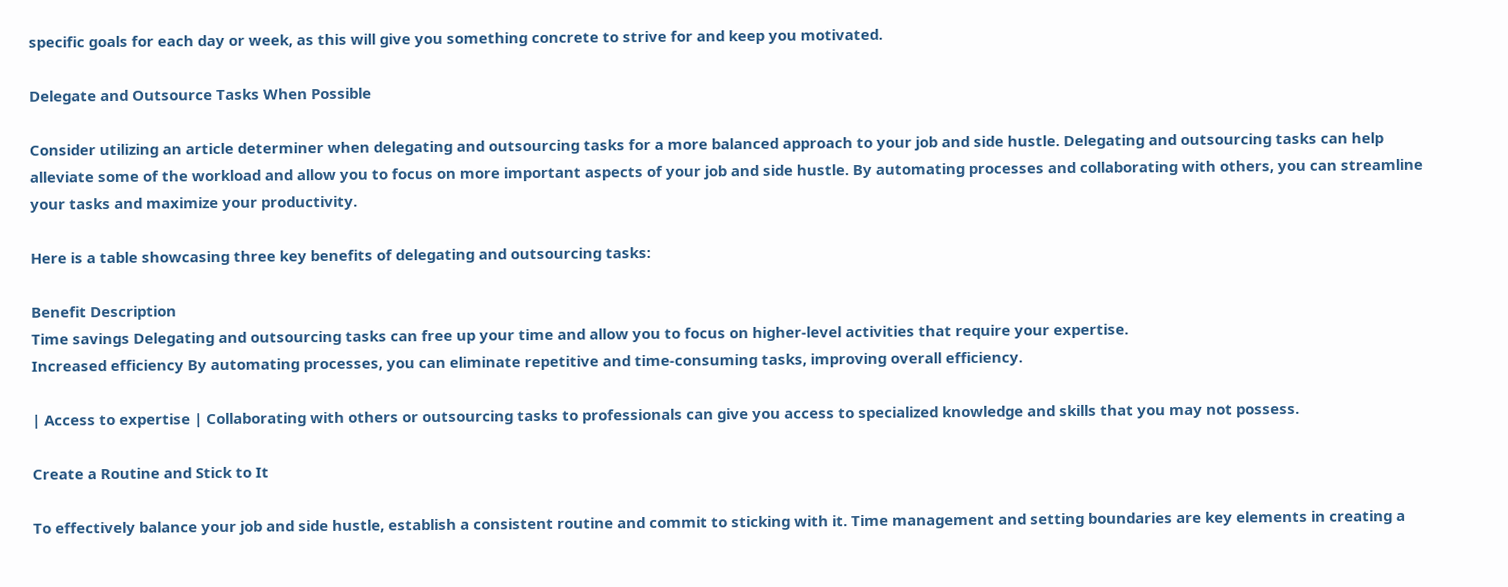specific goals for each day or week, as this will give you something concrete to strive for and keep you motivated.

Delegate and Outsource Tasks When Possible

Consider utilizing an article determiner when delegating and outsourcing tasks for a more balanced approach to your job and side hustle. Delegating and outsourcing tasks can help alleviate some of the workload and allow you to focus on more important aspects of your job and side hustle. By automating processes and collaborating with others, you can streamline your tasks and maximize your productivity.

Here is a table showcasing three key benefits of delegating and outsourcing tasks:

Benefit Description
Time savings Delegating and outsourcing tasks can free up your time and allow you to focus on higher-level activities that require your expertise.
Increased efficiency By automating processes, you can eliminate repetitive and time-consuming tasks, improving overall efficiency.

| Access to expertise | Collaborating with others or outsourcing tasks to professionals can give you access to specialized knowledge and skills that you may not possess.

Create a Routine and Stick to It

To effectively balance your job and side hustle, establish a consistent routine and commit to sticking with it. Time management and setting boundaries are key elements in creating a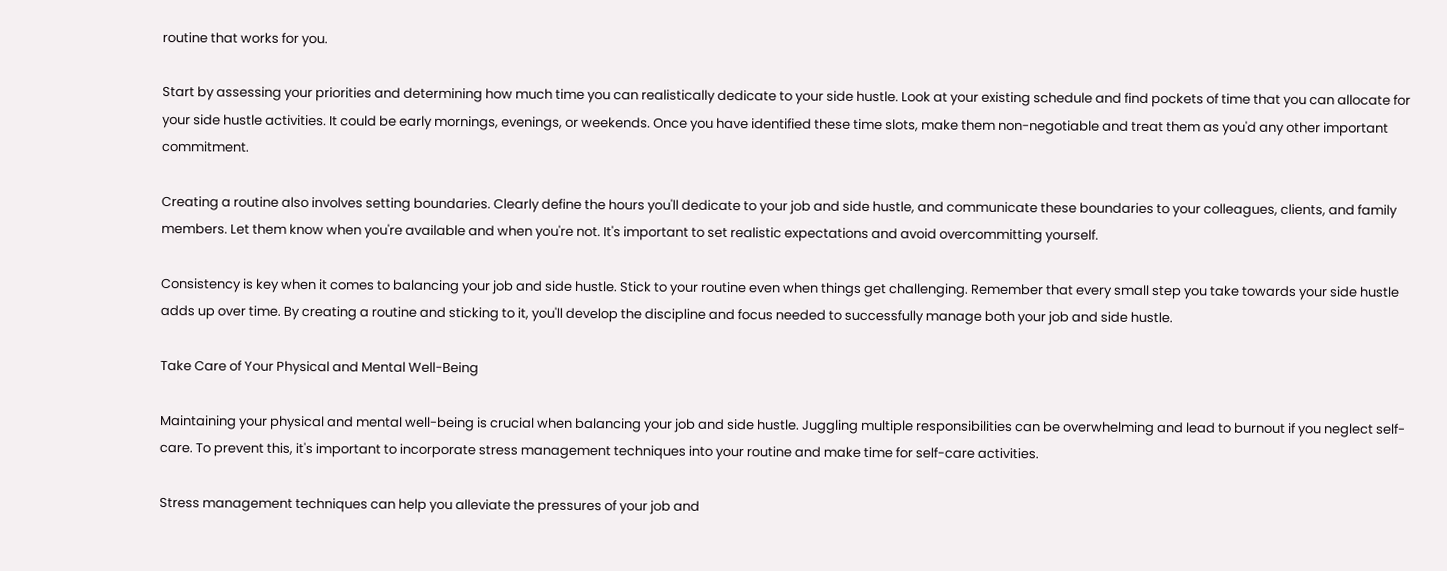routine that works for you.

Start by assessing your priorities and determining how much time you can realistically dedicate to your side hustle. Look at your existing schedule and find pockets of time that you can allocate for your side hustle activities. It could be early mornings, evenings, or weekends. Once you have identified these time slots, make them non-negotiable and treat them as you'd any other important commitment.

Creating a routine also involves setting boundaries. Clearly define the hours you'll dedicate to your job and side hustle, and communicate these boundaries to your colleagues, clients, and family members. Let them know when you're available and when you're not. It's important to set realistic expectations and avoid overcommitting yourself.

Consistency is key when it comes to balancing your job and side hustle. Stick to your routine even when things get challenging. Remember that every small step you take towards your side hustle adds up over time. By creating a routine and sticking to it, you'll develop the discipline and focus needed to successfully manage both your job and side hustle.

Take Care of Your Physical and Mental Well-Being

Maintaining your physical and mental well-being is crucial when balancing your job and side hustle. Juggling multiple responsibilities can be overwhelming and lead to burnout if you neglect self-care. To prevent this, it's important to incorporate stress management techniques into your routine and make time for self-care activities.

Stress management techniques can help you alleviate the pressures of your job and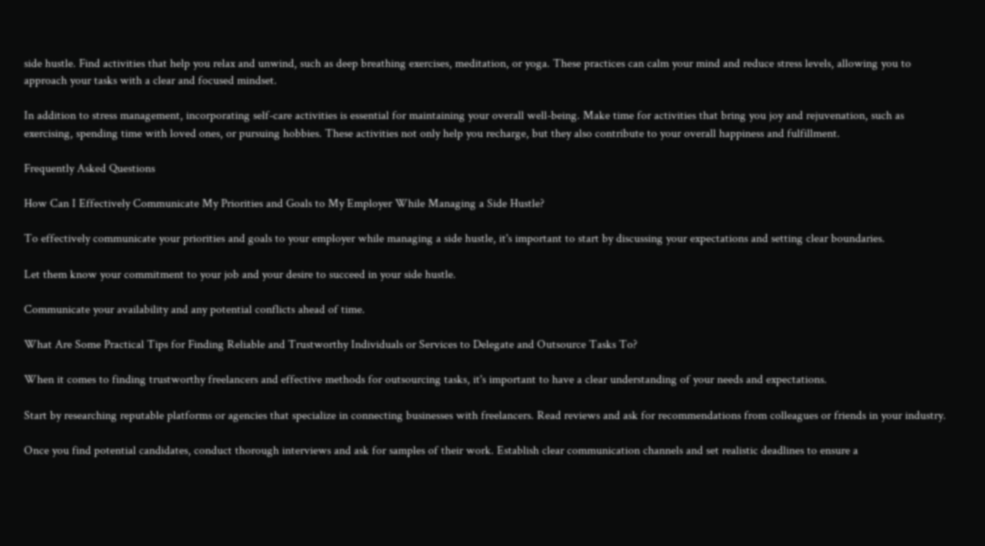side hustle. Find activities that help you relax and unwind, such as deep breathing exercises, meditation, or yoga. These practices can calm your mind and reduce stress levels, allowing you to approach your tasks with a clear and focused mindset.

In addition to stress management, incorporating self-care activities is essential for maintaining your overall well-being. Make time for activities that bring you joy and rejuvenation, such as exercising, spending time with loved ones, or pursuing hobbies. These activities not only help you recharge, but they also contribute to your overall happiness and fulfillment.

Frequently Asked Questions

How Can I Effectively Communicate My Priorities and Goals to My Employer While Managing a Side Hustle?

To effectively communicate your priorities and goals to your employer while managing a side hustle, it's important to start by discussing your expectations and setting clear boundaries.

Let them know your commitment to your job and your desire to succeed in your side hustle.

Communicate your availability and any potential conflicts ahead of time.

What Are Some Practical Tips for Finding Reliable and Trustworthy Individuals or Services to Delegate and Outsource Tasks To?

When it comes to finding trustworthy freelancers and effective methods for outsourcing tasks, it's important to have a clear understanding of your needs and expectations.

Start by researching reputable platforms or agencies that specialize in connecting businesses with freelancers. Read reviews and ask for recommendations from colleagues or friends in your industry.

Once you find potential candidates, conduct thorough interviews and ask for samples of their work. Establish clear communication channels and set realistic deadlines to ensure a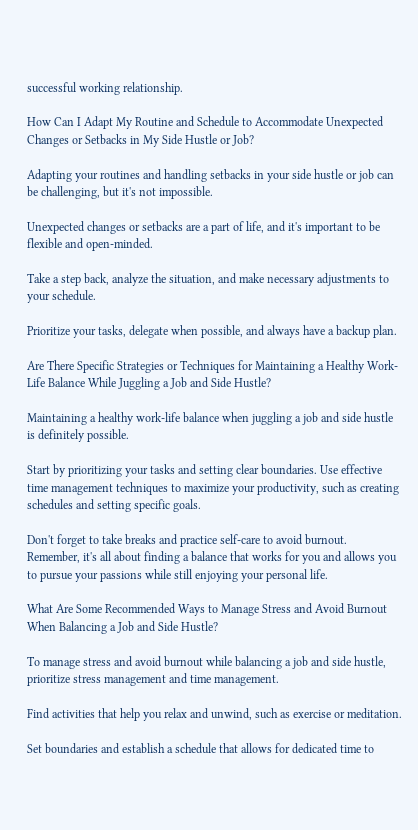successful working relationship.

How Can I Adapt My Routine and Schedule to Accommodate Unexpected Changes or Setbacks in My Side Hustle or Job?

Adapting your routines and handling setbacks in your side hustle or job can be challenging, but it's not impossible.

Unexpected changes or setbacks are a part of life, and it's important to be flexible and open-minded.

Take a step back, analyze the situation, and make necessary adjustments to your schedule.

Prioritize your tasks, delegate when possible, and always have a backup plan.

Are There Specific Strategies or Techniques for Maintaining a Healthy Work-Life Balance While Juggling a Job and Side Hustle?

Maintaining a healthy work-life balance when juggling a job and side hustle is definitely possible.

Start by prioritizing your tasks and setting clear boundaries. Use effective time management techniques to maximize your productivity, such as creating schedules and setting specific goals.

Don't forget to take breaks and practice self-care to avoid burnout. Remember, it's all about finding a balance that works for you and allows you to pursue your passions while still enjoying your personal life.

What Are Some Recommended Ways to Manage Stress and Avoid Burnout When Balancing a Job and Side Hustle?

To manage stress and avoid burnout while balancing a job and side hustle, prioritize stress management and time management.

Find activities that help you relax and unwind, such as exercise or meditation.

Set boundaries and establish a schedule that allows for dedicated time to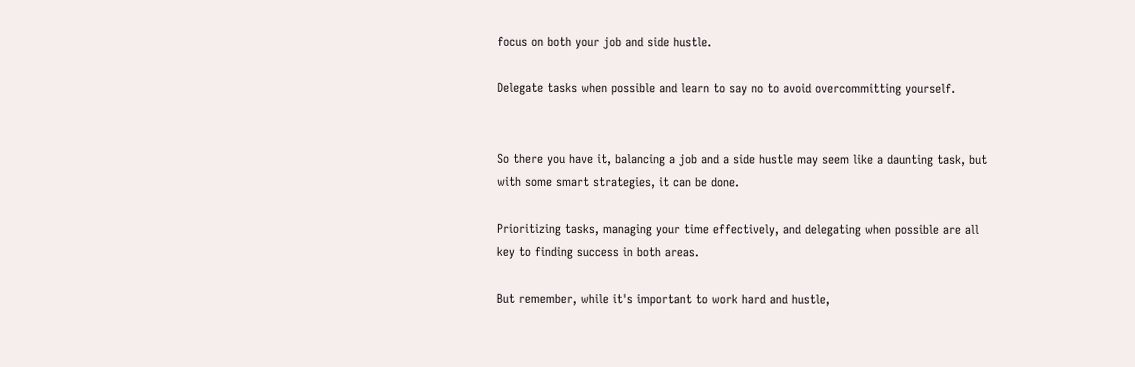focus on both your job and side hustle.

Delegate tasks when possible and learn to say no to avoid overcommitting yourself.


So there you have it, balancing a job and a side hustle may seem like a daunting task, but with some smart strategies, it can be done.

Prioritizing tasks, managing your time effectively, and delegating when possible are all key to finding success in both areas.

But remember, while it's important to work hard and hustle,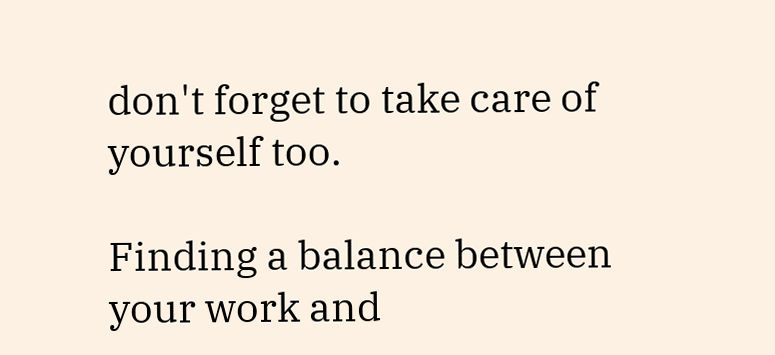don't forget to take care of yourself too.

Finding a balance between your work and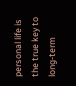personal life is the true key to long-term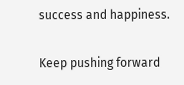success and happiness.

Keep pushing forward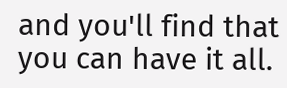and you'll find that you can have it all.